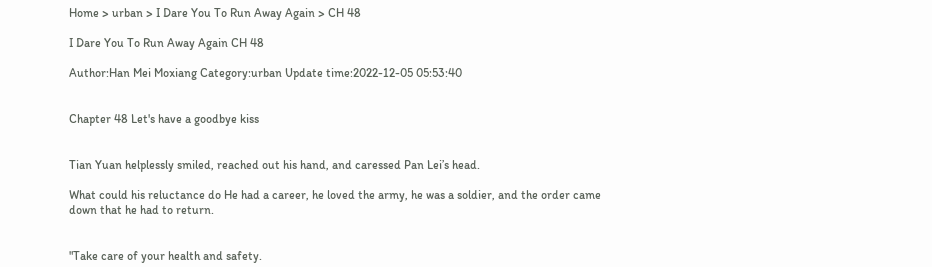Home > urban > I Dare You To Run Away Again > CH 48

I Dare You To Run Away Again CH 48

Author:Han Mei Moxiang Category:urban Update time:2022-12-05 05:53:40


Chapter 48 Let's have a goodbye kiss


Tian Yuan helplessly smiled, reached out his hand, and caressed Pan Lei’s head.

What could his reluctance do He had a career, he loved the army, he was a soldier, and the order came down that he had to return.


"Take care of your health and safety.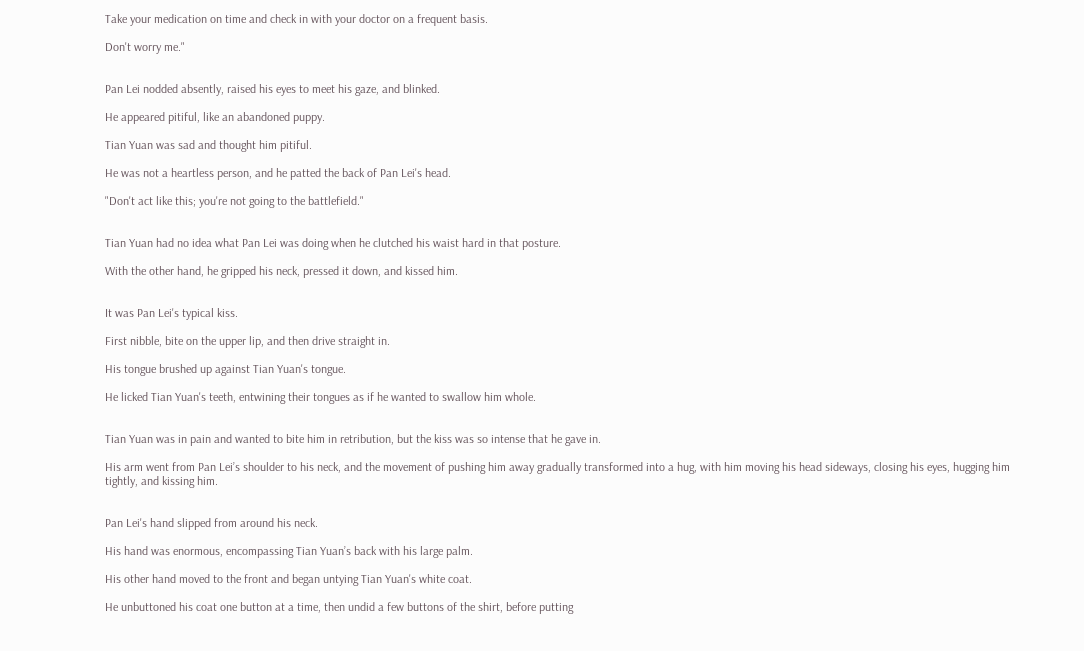Take your medication on time and check in with your doctor on a frequent basis.

Don't worry me."


Pan Lei nodded absently, raised his eyes to meet his gaze, and blinked.

He appeared pitiful, like an abandoned puppy.

Tian Yuan was sad and thought him pitiful.

He was not a heartless person, and he patted the back of Pan Lei's head.

"Don't act like this; you're not going to the battlefield."


Tian Yuan had no idea what Pan Lei was doing when he clutched his waist hard in that posture.

With the other hand, he gripped his neck, pressed it down, and kissed him.


It was Pan Lei's typical kiss.

First nibble, bite on the upper lip, and then drive straight in.

His tongue brushed up against Tian Yuan's tongue.

He licked Tian Yuan's teeth, entwining their tongues as if he wanted to swallow him whole.


Tian Yuan was in pain and wanted to bite him in retribution, but the kiss was so intense that he gave in.

His arm went from Pan Lei’s shoulder to his neck, and the movement of pushing him away gradually transformed into a hug, with him moving his head sideways, closing his eyes, hugging him tightly, and kissing him.


Pan Lei's hand slipped from around his neck.

His hand was enormous, encompassing Tian Yuan’s back with his large palm.

His other hand moved to the front and began untying Tian Yuan's white coat.

He unbuttoned his coat one button at a time, then undid a few buttons of the shirt, before putting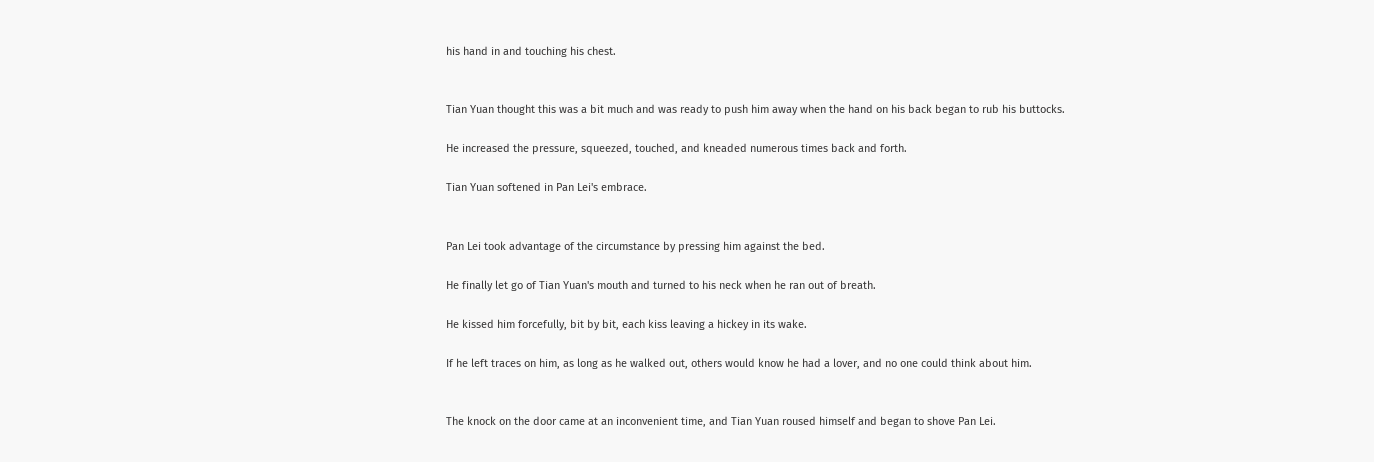his hand in and touching his chest.


Tian Yuan thought this was a bit much and was ready to push him away when the hand on his back began to rub his buttocks.

He increased the pressure, squeezed, touched, and kneaded numerous times back and forth.

Tian Yuan softened in Pan Lei's embrace.


Pan Lei took advantage of the circumstance by pressing him against the bed.

He finally let go of Tian Yuan's mouth and turned to his neck when he ran out of breath.

He kissed him forcefully, bit by bit, each kiss leaving a hickey in its wake.

If he left traces on him, as long as he walked out, others would know he had a lover, and no one could think about him.


The knock on the door came at an inconvenient time, and Tian Yuan roused himself and began to shove Pan Lei.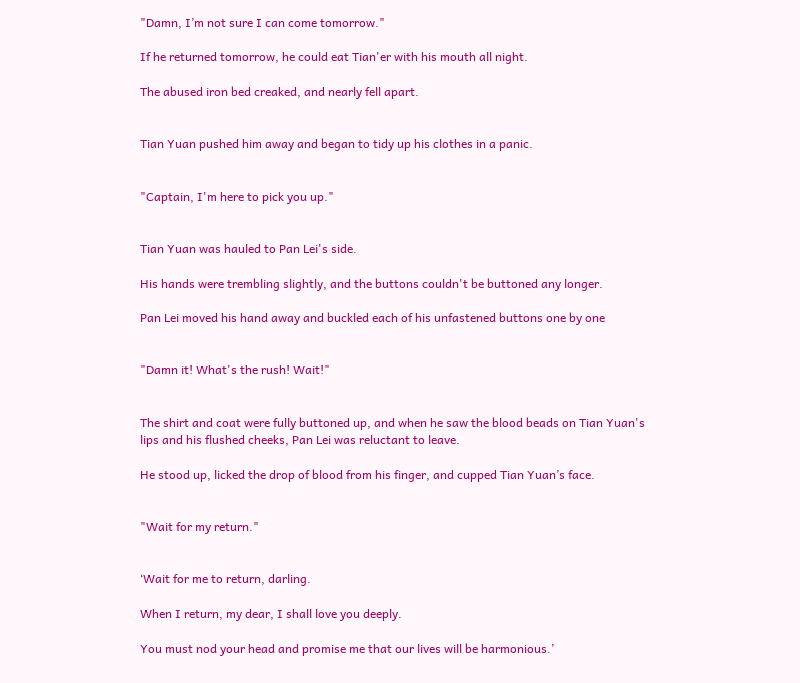"Damn, I’m not sure I can come tomorrow."

If he returned tomorrow, he could eat Tian'er with his mouth all night.

The abused iron bed creaked, and nearly fell apart.


Tian Yuan pushed him away and began to tidy up his clothes in a panic.


"Captain, I'm here to pick you up."


Tian Yuan was hauled to Pan Lei's side.

His hands were trembling slightly, and the buttons couldn't be buttoned any longer.

Pan Lei moved his hand away and buckled each of his unfastened buttons one by one


"Damn it! What's the rush! Wait!"


The shirt and coat were fully buttoned up, and when he saw the blood beads on Tian Yuan's lips and his flushed cheeks, Pan Lei was reluctant to leave.

He stood up, licked the drop of blood from his finger, and cupped Tian Yuan’s face.


"Wait for my return."


‘Wait for me to return, darling.

When I return, my dear, I shall love you deeply.

You must nod your head and promise me that our lives will be harmonious.’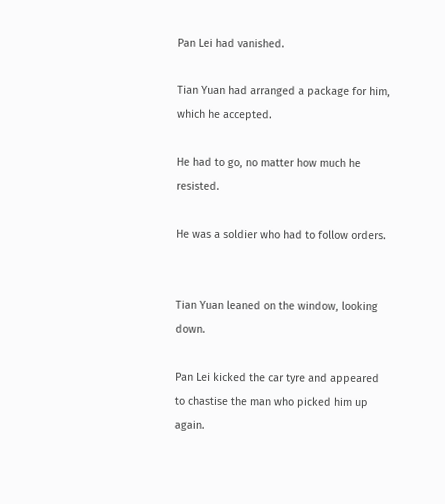Pan Lei had vanished.

Tian Yuan had arranged a package for him, which he accepted.

He had to go, no matter how much he resisted.

He was a soldier who had to follow orders.


Tian Yuan leaned on the window, looking down.

Pan Lei kicked the car tyre and appeared to chastise the man who picked him up again.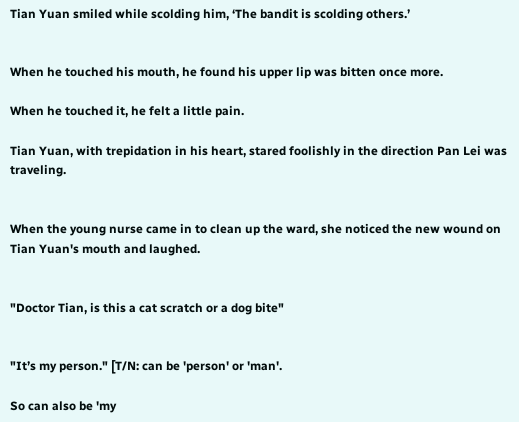Tian Yuan smiled while scolding him, ‘The bandit is scolding others.’


When he touched his mouth, he found his upper lip was bitten once more.

When he touched it, he felt a little pain.

Tian Yuan, with trepidation in his heart, stared foolishly in the direction Pan Lei was traveling.


When the young nurse came in to clean up the ward, she noticed the new wound on Tian Yuan's mouth and laughed.


"Doctor Tian, is this a cat scratch or a dog bite"


"It’s my person." [T/N: can be 'person' or 'man'.

So can also be 'my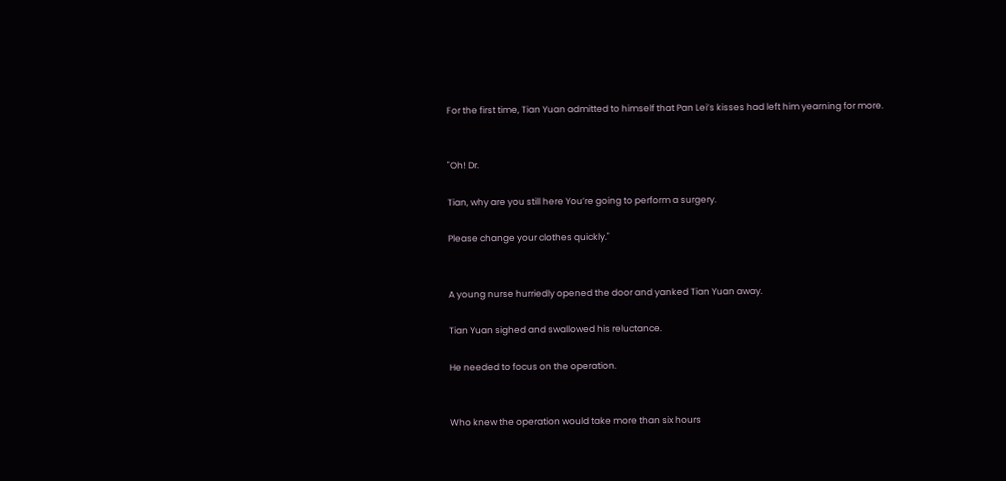For the first time, Tian Yuan admitted to himself that Pan Lei’s kisses had left him yearning for more.


"Oh! Dr.

Tian, why are you still here You’re going to perform a surgery.

Please change your clothes quickly."


A young nurse hurriedly opened the door and yanked Tian Yuan away.

Tian Yuan sighed and swallowed his reluctance.

He needed to focus on the operation.


Who knew the operation would take more than six hours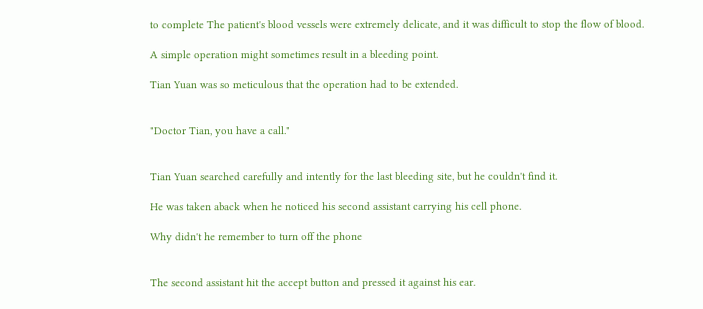to complete The patient's blood vessels were extremely delicate, and it was difficult to stop the flow of blood.

A simple operation might sometimes result in a bleeding point.

Tian Yuan was so meticulous that the operation had to be extended.


"Doctor Tian, you have a call."


Tian Yuan searched carefully and intently for the last bleeding site, but he couldn't find it.

He was taken aback when he noticed his second assistant carrying his cell phone.

Why didn't he remember to turn off the phone


The second assistant hit the accept button and pressed it against his ear.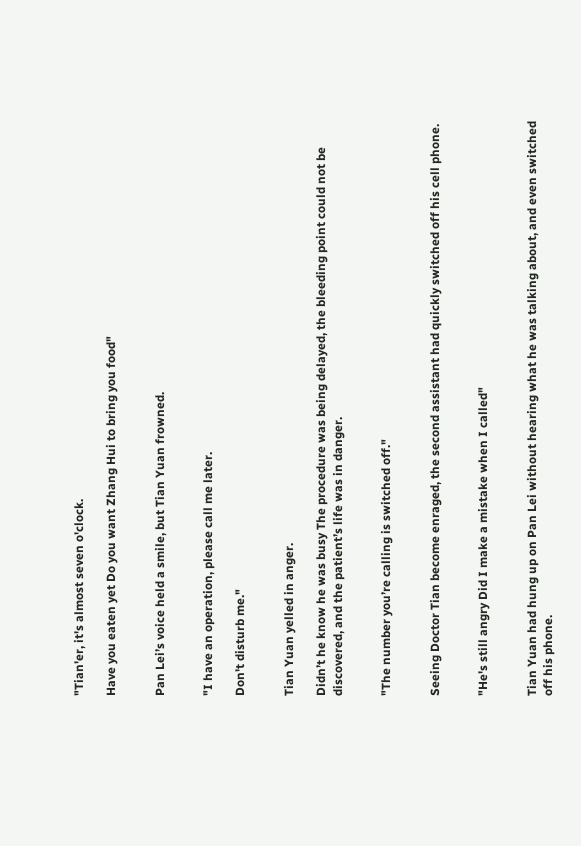"Tian'er, it's almost seven o'clock.

Have you eaten yet Do you want Zhang Hui to bring you food"


Pan Lei’s voice held a smile, but Tian Yuan frowned.


"I have an operation, please call me later.

Don't disturb me."


Tian Yuan yelled in anger.

Didn’t he know he was busy The procedure was being delayed, the bleeding point could not be discovered, and the patient’s life was in danger.


"The number you’re calling is switched off."


Seeing Doctor Tian become enraged, the second assistant had quickly switched off his cell phone.


"He's still angry Did I make a mistake when I called"


Tian Yuan had hung up on Pan Lei without hearing what he was talking about, and even switched off his phone.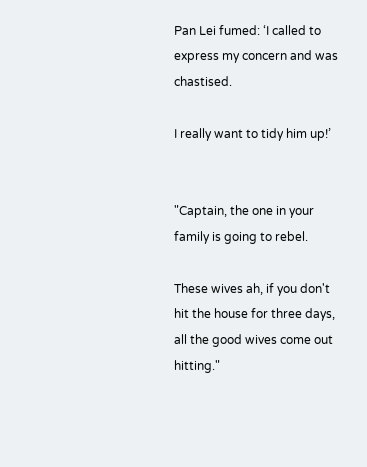Pan Lei fumed: ‘I called to express my concern and was chastised.

I really want to tidy him up!’


"Captain, the one in your family is going to rebel.

These wives ah, if you don't hit the house for three days, all the good wives come out hitting."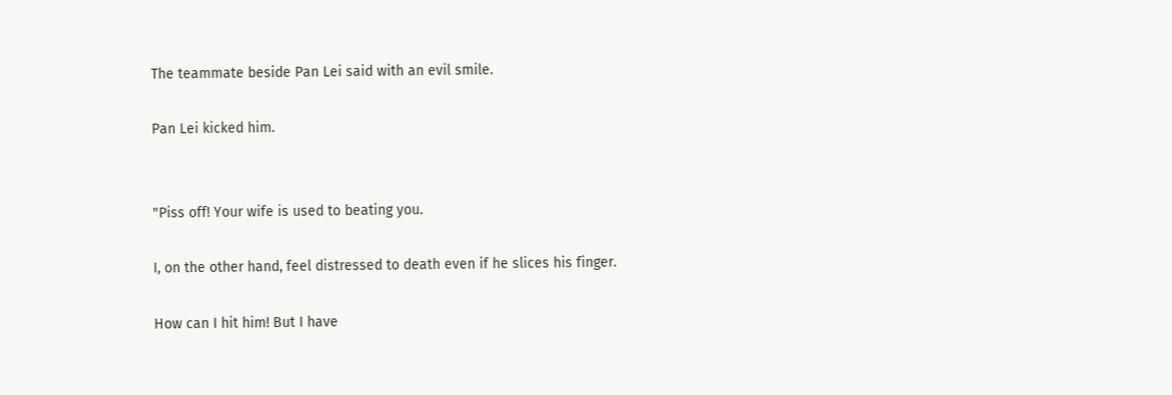The teammate beside Pan Lei said with an evil smile.

Pan Lei kicked him.


"Piss off! Your wife is used to beating you.

I, on the other hand, feel distressed to death even if he slices his finger.

How can I hit him! But I have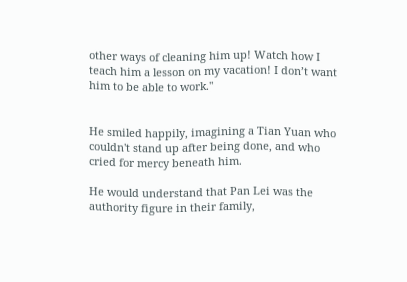other ways of cleaning him up! Watch how I teach him a lesson on my vacation! I don’t want him to be able to work."


He smiled happily, imagining a Tian Yuan who couldn't stand up after being done, and who cried for mercy beneath him.

He would understand that Pan Lei was the authority figure in their family,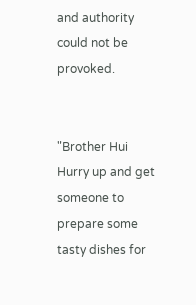and authority could not be provoked.


"Brother Hui Hurry up and get someone to prepare some tasty dishes for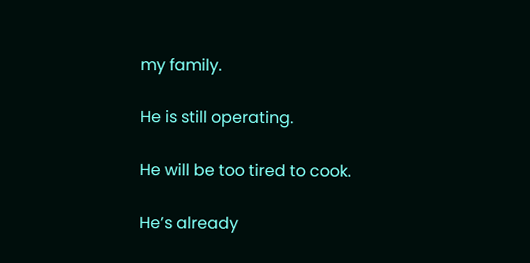my family.

He is still operating.

He will be too tired to cook.

He’s already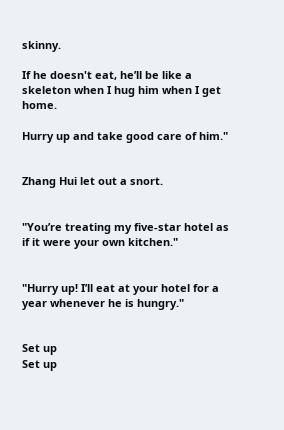skinny.

If he doesn't eat, he’ll be like a skeleton when I hug him when I get home.

Hurry up and take good care of him."


Zhang Hui let out a snort.


"You’re treating my five-star hotel as if it were your own kitchen."


"Hurry up! I’ll eat at your hotel for a year whenever he is hungry."


Set up
Set up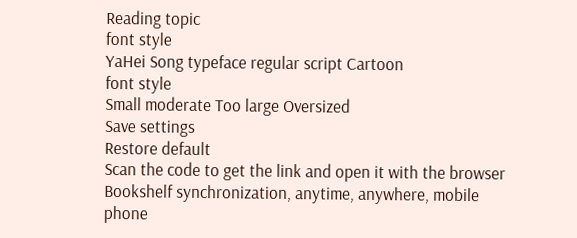Reading topic
font style
YaHei Song typeface regular script Cartoon
font style
Small moderate Too large Oversized
Save settings
Restore default
Scan the code to get the link and open it with the browser
Bookshelf synchronization, anytime, anywhere, mobile phone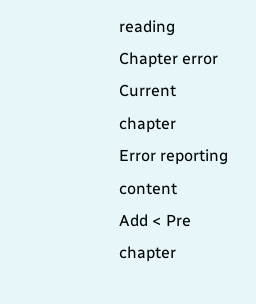reading
Chapter error
Current chapter
Error reporting content
Add < Pre chapter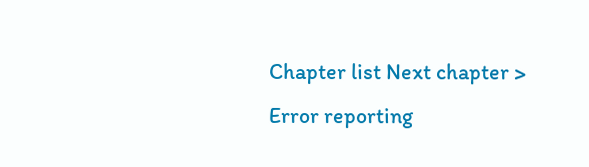Chapter list Next chapter > Error reporting